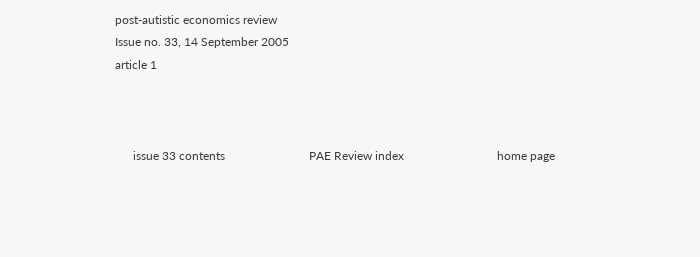post-autistic economics review
Issue no. 33, 14 September 2005
article 1



      issue 33 contents                            PAE Review index                               home page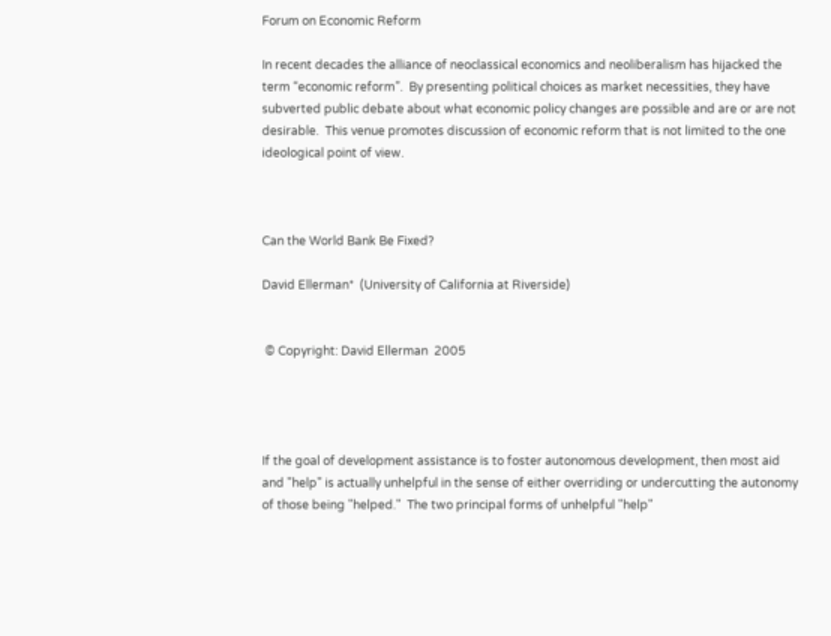Forum on Economic Reform

In recent decades the alliance of neoclassical economics and neoliberalism has hijacked the term “economic reform”.  By presenting political choices as market necessities, they have subverted public debate about what economic policy changes are possible and are or are not desirable.  This venue promotes discussion of economic reform that is not limited to the one ideological point of view.



Can the World Bank Be Fixed?

David Ellerman*  (University of California at Riverside)


 © Copyright: David Ellerman  2005




If the goal of development assistance is to foster autonomous development, then most aid and "help" is actually unhelpful in the sense of either overriding or undercutting the autonomy of those being "helped."  The two principal forms of unhelpful "help"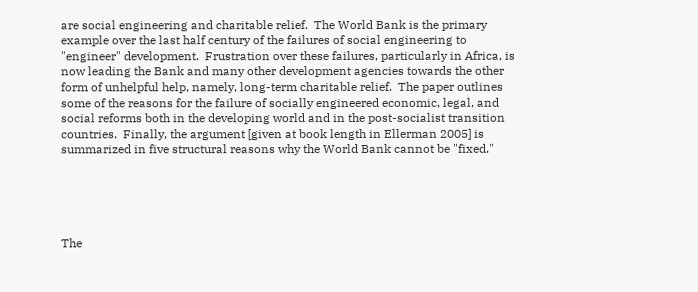are social engineering and charitable relief.  The World Bank is the primary example over the last half century of the failures of social engineering to "engineer" development.  Frustration over these failures, particularly in Africa, is now leading the Bank and many other development agencies towards the other form of unhelpful help, namely, long-term charitable relief.  The paper outlines some of the reasons for the failure of socially engineered economic, legal, and social reforms both in the developing world and in the post-socialist transition countries.  Finally, the argument [given at book length in Ellerman 2005] is summarized in five structural reasons why the World Bank cannot be "fixed."





The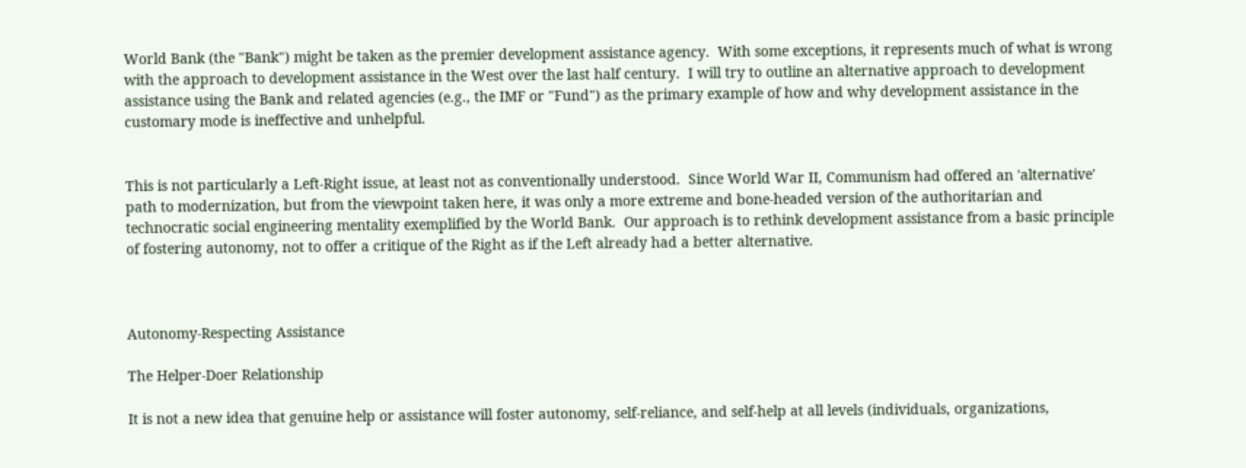World Bank (the "Bank") might be taken as the premier development assistance agency.  With some exceptions, it represents much of what is wrong with the approach to development assistance in the West over the last half century.  I will try to outline an alternative approach to development assistance using the Bank and related agencies (e.g., the IMF or "Fund") as the primary example of how and why development assistance in the customary mode is ineffective and unhelpful.


This is not particularly a Left-Right issue, at least not as conventionally understood.  Since World War II, Communism had offered an 'alternative' path to modernization, but from the viewpoint taken here, it was only a more extreme and bone-headed version of the authoritarian and technocratic social engineering mentality exemplified by the World Bank.  Our approach is to rethink development assistance from a basic principle of fostering autonomy, not to offer a critique of the Right as if the Left already had a better alternative.



Autonomy-Respecting Assistance

The Helper-Doer Relationship

It is not a new idea that genuine help or assistance will foster autonomy, self-reliance, and self-help at all levels (individuals, organizations,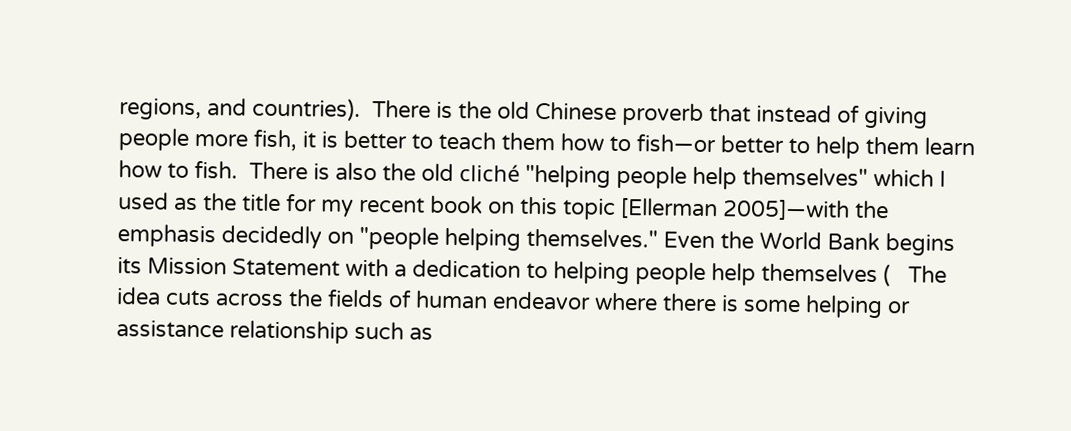regions, and countries).  There is the old Chinese proverb that instead of giving people more fish, it is better to teach them how to fish—or better to help them learn how to fish.  There is also the old cliché "helping people help themselves" which I used as the title for my recent book on this topic [Ellerman 2005]—with the emphasis decidedly on "people helping themselves." Even the World Bank begins its Mission Statement with a dedication to helping people help themselves (   The idea cuts across the fields of human endeavor where there is some helping or assistance relationship such as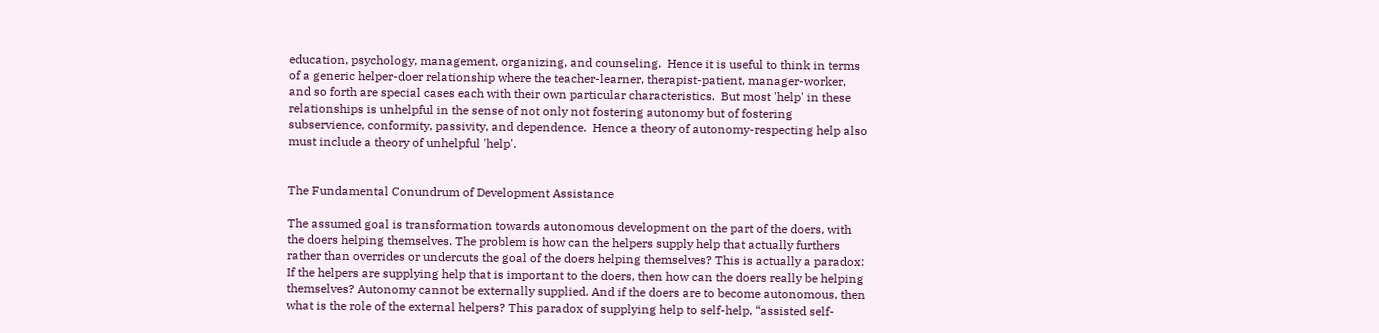education, psychology, management, organizing, and counseling.  Hence it is useful to think in terms of a generic helper-doer relationship where the teacher-learner, therapist-patient, manager-worker, and so forth are special cases each with their own particular characteristics.  But most 'help' in these relationships is unhelpful in the sense of not only not fostering autonomy but of fostering subservience, conformity, passivity, and dependence.  Hence a theory of autonomy-respecting help also must include a theory of unhelpful 'help'.


The Fundamental Conundrum of Development Assistance

The assumed goal is transformation towards autonomous development on the part of the doers, with the doers helping themselves. The problem is how can the helpers supply help that actually furthers rather than overrides or undercuts the goal of the doers helping themselves? This is actually a paradox: If the helpers are supplying help that is important to the doers, then how can the doers really be helping themselves? Autonomy cannot be externally supplied. And if the doers are to become autonomous, then what is the role of the external helpers? This paradox of supplying help to self-help, “assisted self-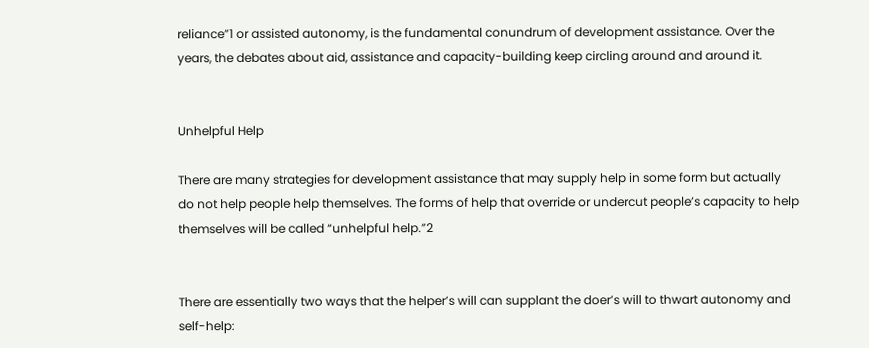reliance”1 or assisted autonomy, is the fundamental conundrum of development assistance. Over the years, the debates about aid, assistance and capacity-building keep circling around and around it.


Unhelpful Help

There are many strategies for development assistance that may supply help in some form but actually do not help people help themselves. The forms of help that override or undercut people’s capacity to help themselves will be called “unhelpful help.”2


There are essentially two ways that the helper’s will can supplant the doer’s will to thwart autonomy and self-help: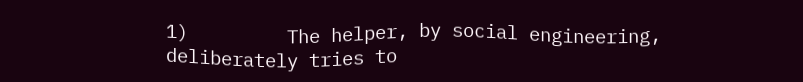1)         The helper, by social engineering, deliberately tries to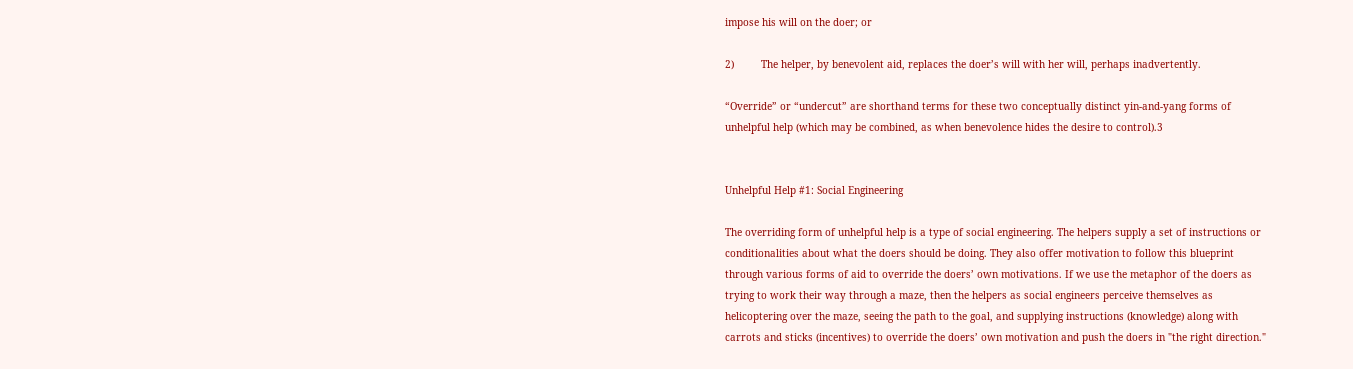impose his will on the doer; or

2)         The helper, by benevolent aid, replaces the doer’s will with her will, perhaps inadvertently.

“Override” or “undercut” are shorthand terms for these two conceptually distinct yin-and-yang forms of unhelpful help (which may be combined, as when benevolence hides the desire to control).3


Unhelpful Help #1: Social Engineering

The overriding form of unhelpful help is a type of social engineering. The helpers supply a set of instructions or conditionalities about what the doers should be doing. They also offer motivation to follow this blueprint through various forms of aid to override the doers’ own motivations. If we use the metaphor of the doers as trying to work their way through a maze, then the helpers as social engineers perceive themselves as helicoptering over the maze, seeing the path to the goal, and supplying instructions (knowledge) along with carrots and sticks (incentives) to override the doers’ own motivation and push the doers in "the right direction."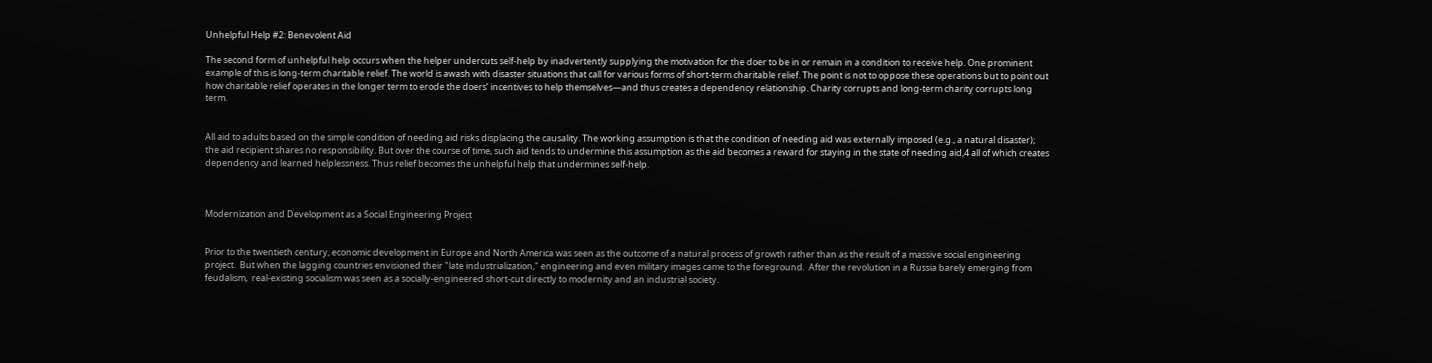Unhelpful Help #2: Benevolent Aid

The second form of unhelpful help occurs when the helper undercuts self-help by inadvertently supplying the motivation for the doer to be in or remain in a condition to receive help. One prominent example of this is long-term charitable relief. The world is awash with disaster situations that call for various forms of short-term charitable relief. The point is not to oppose these operations but to point out how charitable relief operates in the longer term to erode the doers’ incentives to help themselves—and thus creates a dependency relationship. Charity corrupts and long-term charity corrupts long term.


All aid to adults based on the simple condition of needing aid risks displacing the causality. The working assumption is that the condition of needing aid was externally imposed (e.g., a natural disaster); the aid recipient shares no responsibility. But over the course of time, such aid tends to undermine this assumption as the aid becomes a reward for staying in the state of needing aid,4 all of which creates dependency and learned helplessness. Thus relief becomes the unhelpful help that undermines self-help.



Modernization and Development as a Social Engineering Project


Prior to the twentieth century, economic development in Europe and North America was seen as the outcome of a natural process of growth rather than as the result of a massive social engineering project.  But when the lagging countries envisioned their "late industrialization," engineering and even military images came to the foreground.  After the revolution in a Russia barely emerging from feudalism,  real-existing socialism was seen as a socially-engineered short-cut directly to modernity and an industrial society.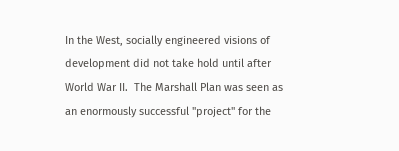In the West, socially engineered visions of development did not take hold until after World War II.  The Marshall Plan was seen as an enormously successful "project" for the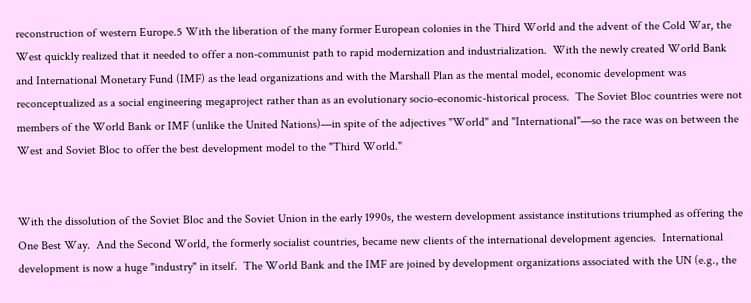reconstruction of western Europe.5 With the liberation of the many former European colonies in the Third World and the advent of the Cold War, the West quickly realized that it needed to offer a non-communist path to rapid modernization and industrialization.  With the newly created World Bank and International Monetary Fund (IMF) as the lead organizations and with the Marshall Plan as the mental model, economic development was reconceptualized as a social engineering megaproject rather than as an evolutionary socio-economic-historical process.  The Soviet Bloc countries were not members of the World Bank or IMF (unlike the United Nations)—in spite of the adjectives "World" and "International"—so the race was on between the West and Soviet Bloc to offer the best development model to the "Third World."


With the dissolution of the Soviet Bloc and the Soviet Union in the early 1990s, the western development assistance institutions triumphed as offering the One Best Way.  And the Second World, the formerly socialist countries, became new clients of the international development agencies.  International development is now a huge "industry" in itself.  The World Bank and the IMF are joined by development organizations associated with the UN (e.g., the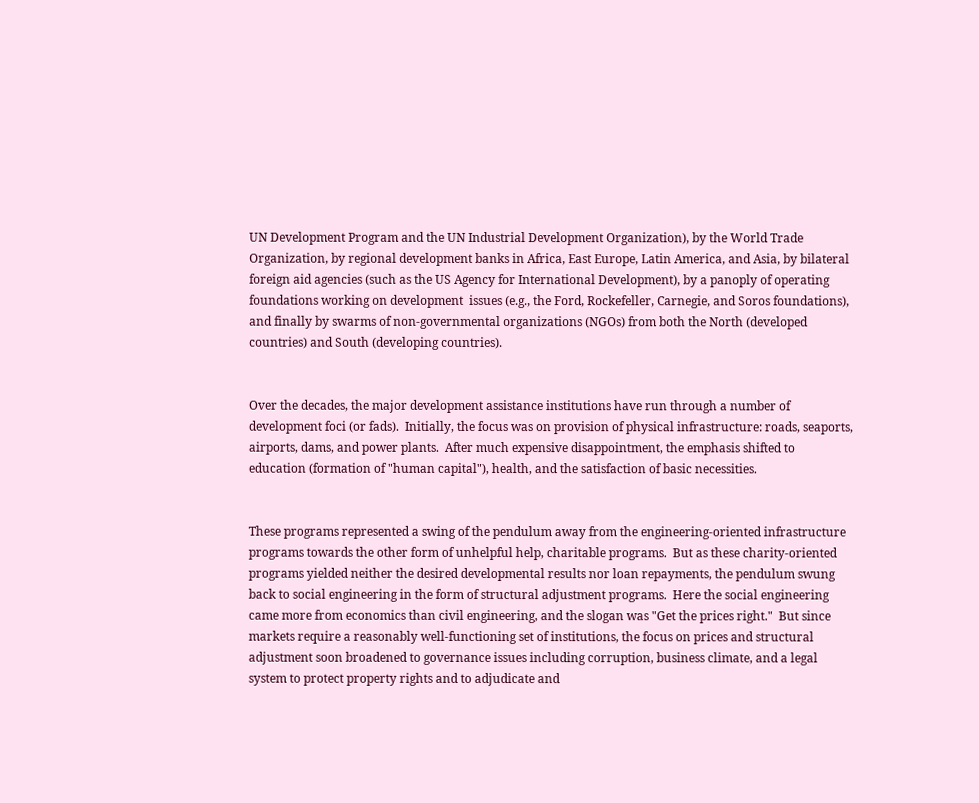UN Development Program and the UN Industrial Development Organization), by the World Trade Organization, by regional development banks in Africa, East Europe, Latin America, and Asia, by bilateral foreign aid agencies (such as the US Agency for International Development), by a panoply of operating foundations working on development  issues (e.g., the Ford, Rockefeller, Carnegie, and Soros foundations), and finally by swarms of non-governmental organizations (NGOs) from both the North (developed countries) and South (developing countries).


Over the decades, the major development assistance institutions have run through a number of development foci (or fads).  Initially, the focus was on provision of physical infrastructure: roads, seaports, airports, dams, and power plants.  After much expensive disappointment, the emphasis shifted to education (formation of "human capital"), health, and the satisfaction of basic necessities.


These programs represented a swing of the pendulum away from the engineering-oriented infrastructure programs towards the other form of unhelpful help, charitable programs.  But as these charity-oriented programs yielded neither the desired developmental results nor loan repayments, the pendulum swung back to social engineering in the form of structural adjustment programs.  Here the social engineering came more from economics than civil engineering, and the slogan was "Get the prices right."  But since markets require a reasonably well-functioning set of institutions, the focus on prices and structural adjustment soon broadened to governance issues including corruption, business climate, and a legal system to protect property rights and to adjudicate and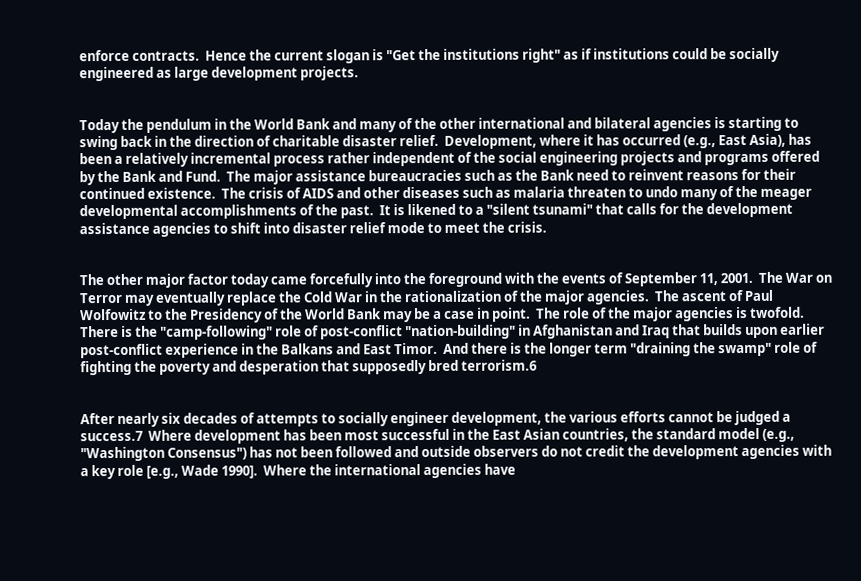enforce contracts.  Hence the current slogan is "Get the institutions right" as if institutions could be socially engineered as large development projects.


Today the pendulum in the World Bank and many of the other international and bilateral agencies is starting to swing back in the direction of charitable disaster relief.  Development, where it has occurred (e.g., East Asia), has been a relatively incremental process rather independent of the social engineering projects and programs offered by the Bank and Fund.  The major assistance bureaucracies such as the Bank need to reinvent reasons for their continued existence.  The crisis of AIDS and other diseases such as malaria threaten to undo many of the meager developmental accomplishments of the past.  It is likened to a "silent tsunami" that calls for the development assistance agencies to shift into disaster relief mode to meet the crisis.


The other major factor today came forcefully into the foreground with the events of September 11, 2001.  The War on Terror may eventually replace the Cold War in the rationalization of the major agencies.  The ascent of Paul Wolfowitz to the Presidency of the World Bank may be a case in point.  The role of the major agencies is twofold.  There is the "camp-following" role of post-conflict "nation-building" in Afghanistan and Iraq that builds upon earlier post-conflict experience in the Balkans and East Timor.  And there is the longer term "draining the swamp" role of fighting the poverty and desperation that supposedly bred terrorism.6


After nearly six decades of attempts to socially engineer development, the various efforts cannot be judged a success.7  Where development has been most successful in the East Asian countries, the standard model (e.g., "Washington Consensus") has not been followed and outside observers do not credit the development agencies with a key role [e.g., Wade 1990].  Where the international agencies have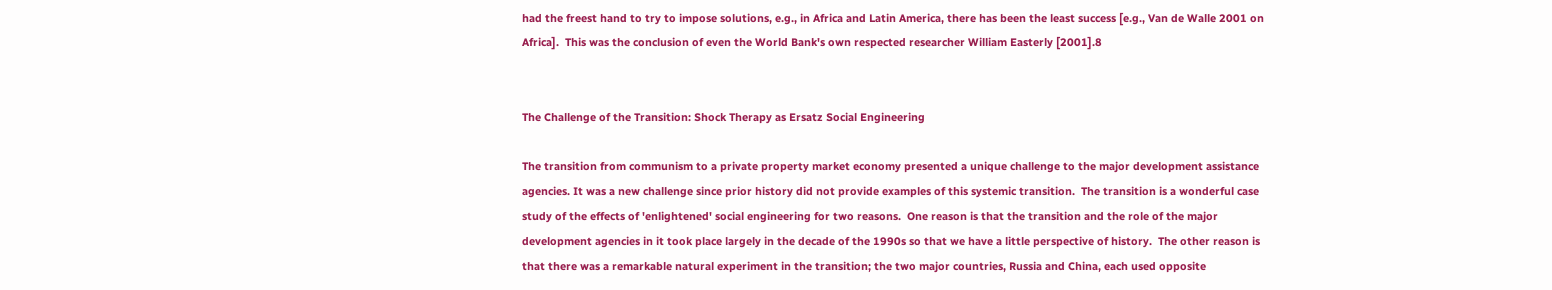had the freest hand to try to impose solutions, e.g., in Africa and Latin America, there has been the least success [e.g., Van de Walle 2001 on Africa].  This was the conclusion of even the World Bank's own respected researcher William Easterly [2001].8


The Challenge of the Transition: Shock Therapy as Ersatz Social Engineering

The transition from communism to a private property market economy presented a unique challenge to the major development assistance agencies. It was a new challenge since prior history did not provide examples of this systemic transition.  The transition is a wonderful case study of the effects of 'enlightened' social engineering for two reasons.  One reason is that the transition and the role of the major development agencies in it took place largely in the decade of the 1990s so that we have a little perspective of history.  The other reason is that there was a remarkable natural experiment in the transition; the two major countries, Russia and China, each used opposite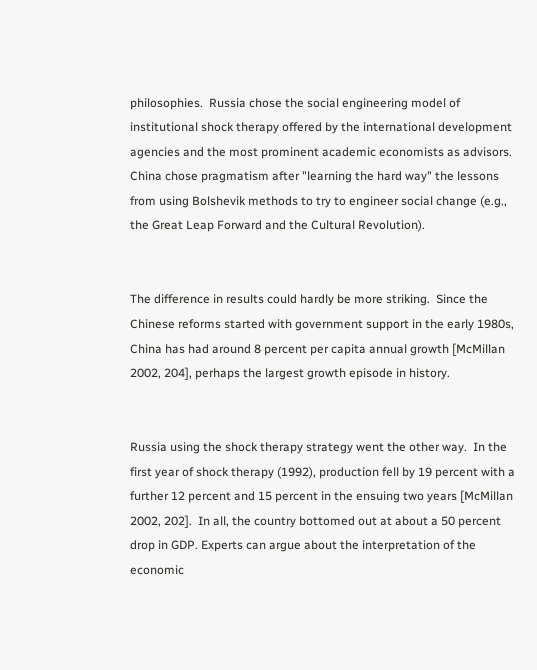philosophies.  Russia chose the social engineering model of institutional shock therapy offered by the international development agencies and the most prominent academic economists as advisors.  China chose pragmatism after "learning the hard way" the lessons from using Bolshevik methods to try to engineer social change (e.g., the Great Leap Forward and the Cultural Revolution).


The difference in results could hardly be more striking.  Since the Chinese reforms started with government support in the early 1980s, China has had around 8 percent per capita annual growth [McMillan 2002, 204], perhaps the largest growth episode in history.


Russia using the shock therapy strategy went the other way.  In the first year of shock therapy (1992), production fell by 19 percent with a further 12 percent and 15 percent in the ensuing two years [McMillan 2002, 202].  In all, the country bottomed out at about a 50 percent drop in GDP. Experts can argue about the interpretation of the economic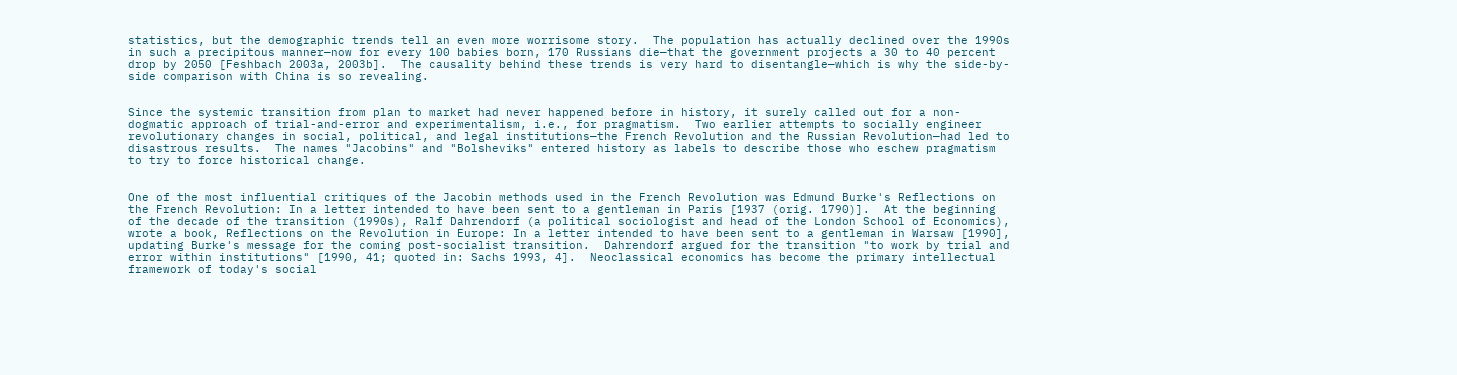statistics, but the demographic trends tell an even more worrisome story.  The population has actually declined over the 1990s in such a precipitous manner—now for every 100 babies born, 170 Russians die—that the government projects a 30 to 40 percent drop by 2050 [Feshbach 2003a, 2003b].  The causality behind these trends is very hard to disentangle—which is why the side-by-side comparison with China is so revealing.


Since the systemic transition from plan to market had never happened before in history, it surely called out for a non-dogmatic approach of trial-and-error and experimentalism, i.e., for pragmatism.  Two earlier attempts to socially engineer revolutionary changes in social, political, and legal institutions—the French Revolution and the Russian Revolution—had led to disastrous results.  The names "Jacobins" and "Bolsheviks" entered history as labels to describe those who eschew pragmatism to try to force historical change.


One of the most influential critiques of the Jacobin methods used in the French Revolution was Edmund Burke's Reflections on the French Revolution: In a letter intended to have been sent to a gentleman in Paris [1937 (orig. 1790)].  At the beginning of the decade of the transition (1990s), Ralf Dahrendorf (a political sociologist and head of the London School of Economics), wrote a book, Reflections on the Revolution in Europe: In a letter intended to have been sent to a gentleman in Warsaw [1990], updating Burke's message for the coming post-socialist transition.  Dahrendorf argued for the transition "to work by trial and error within institutions" [1990, 41; quoted in: Sachs 1993, 4].  Neoclassical economics has become the primary intellectual framework of today's social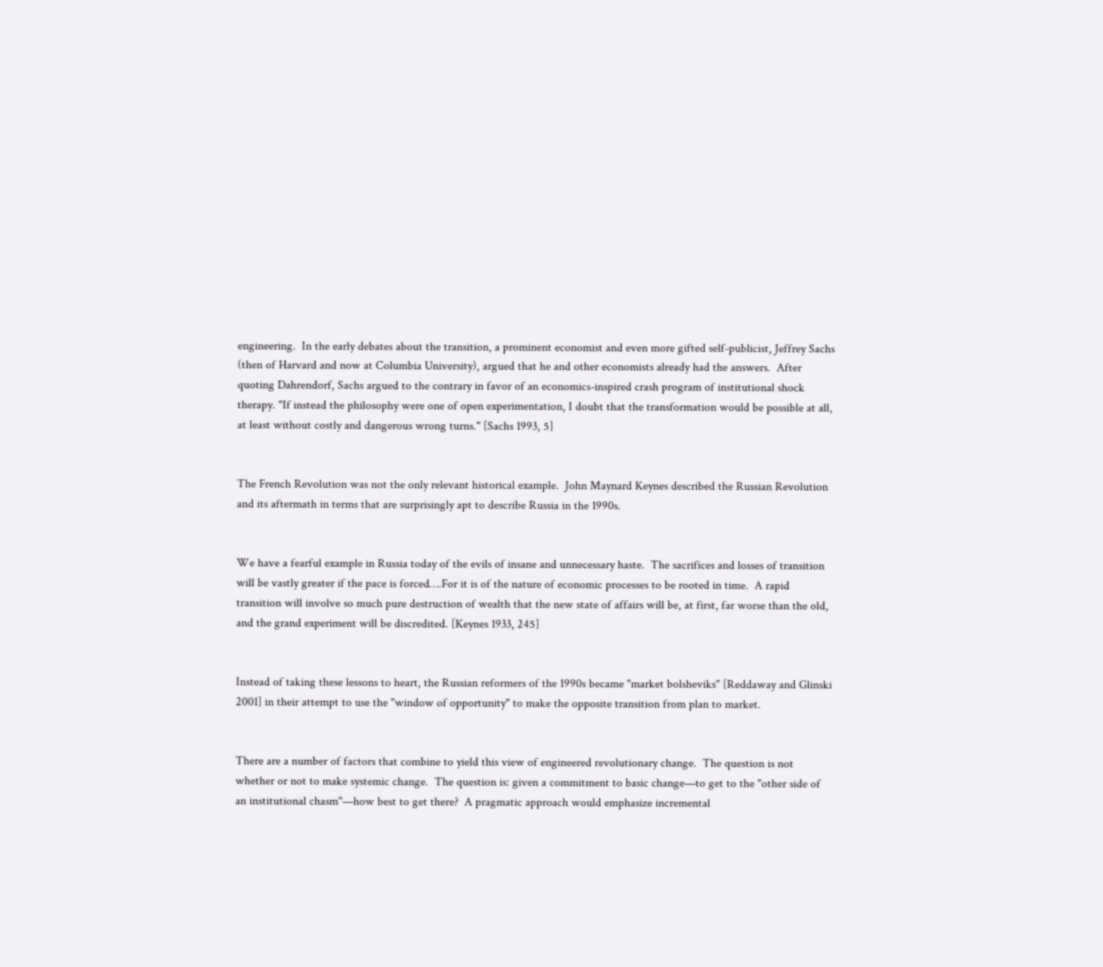engineering.  In the early debates about the transition, a prominent economist and even more gifted self-publicist, Jeffrey Sachs (then of Harvard and now at Columbia University), argued that he and other economists already had the answers.  After quoting Dahrendorf, Sachs argued to the contrary in favor of an economics-inspired crash program of institutional shock therapy. "If instead the philosophy were one of open experimentation, I doubt that the transformation would be possible at all, at least without costly and dangerous wrong turns." [Sachs 1993, 5]


The French Revolution was not the only relevant historical example.  John Maynard Keynes described the Russian Revolution and its aftermath in terms that are surprisingly apt to describe Russia in the 1990s.


We have a fearful example in Russia today of the evils of insane and unnecessary haste.  The sacrifices and losses of transition will be vastly greater if the pace is forced….For it is of the nature of economic processes to be rooted in time.  A rapid transition will involve so much pure destruction of wealth that the new state of affairs will be, at first, far worse than the old, and the grand experiment will be discredited. [Keynes 1933, 245]


Instead of taking these lessons to heart, the Russian reformers of the 1990s became "market bolsheviks" [Reddaway and Glinski 2001] in their attempt to use the "window of opportunity" to make the opposite transition from plan to market.


There are a number of factors that combine to yield this view of engineered revolutionary change.  The question is not whether or not to make systemic change.  The question is: given a commitment to basic change—to get to the "other side of an institutional chasm"—how best to get there?  A pragmatic approach would emphasize incremental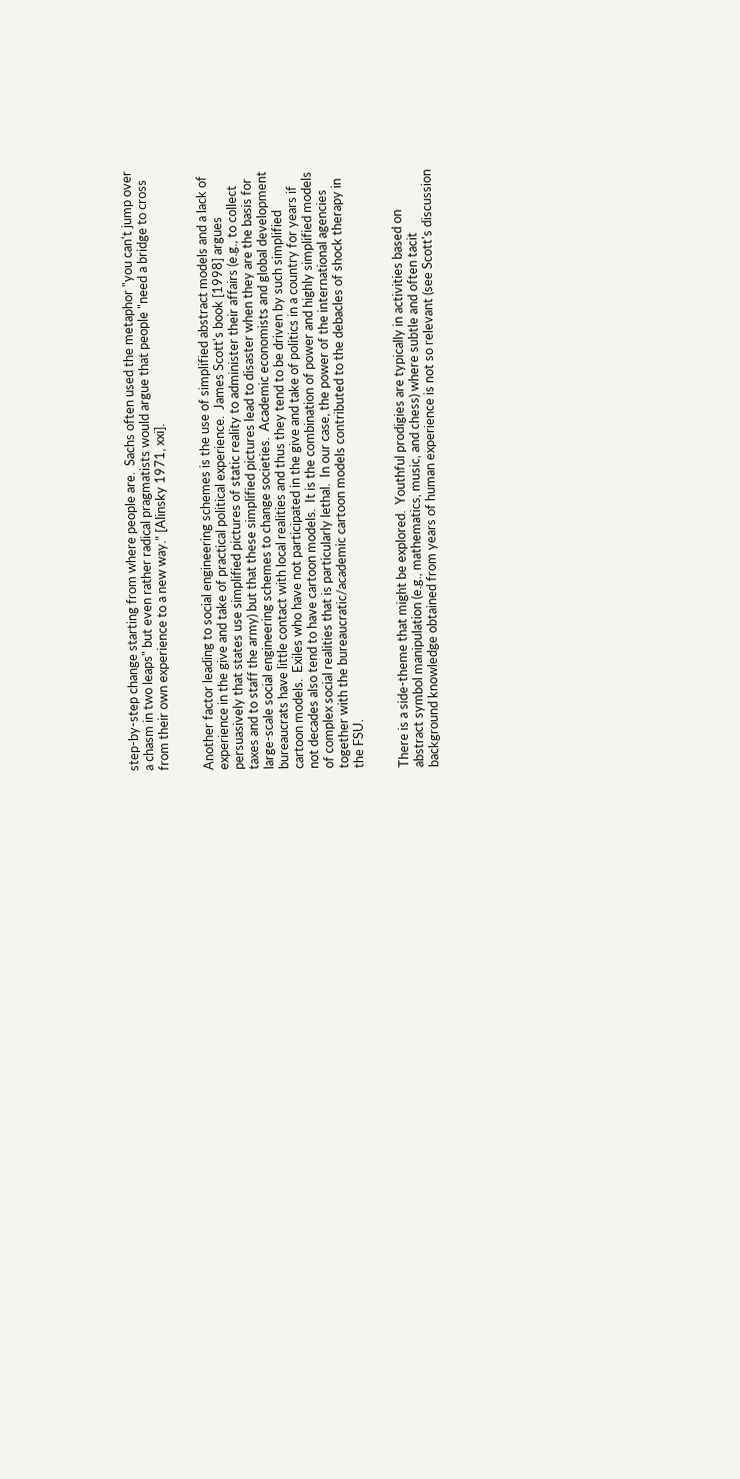step-by-step change starting from where people are.  Sachs often used the metaphor "you can't jump over a chasm in two leaps" but even rather radical pragmatists would argue that people "need a bridge to cross from their own experience to a new way." [Alinsky 1971, xxi].


Another factor leading to social engineering schemes is the use of simplified abstract models and a lack of experience in the give and take of practical political experience.  James Scott's book [1998] argues persuasively that states use simplified pictures of static reality to administer their affairs (e.g., to collect taxes and to staff the army) but that these simplified pictures lead to disaster when they are the basis for large-scale social engineering schemes to change societies.  Academic economists and global development bureaucrats have little contact with local realities and thus they tend to be driven by such simplified cartoon models.  Exiles who have not participated in the give and take of politics in a country for years if not decades also tend to have cartoon models.  It is the combination of power and highly simplified models of complex social realities that is particularly lethal.  In our case, the power of the international agencies together with the bureaucratic/academic cartoon models contributed to the debacles of shock therapy in the FSU.


There is a side-theme that might be explored.  Youthful prodigies are typically in activities based on abstract symbol manipulation (e.g., mathematics, music, and chess) where subtle and often tacit background knowledge obtained from years of human experience is not so relevant (see Scott's discussion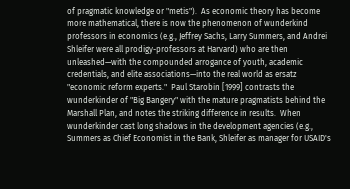of pragmatic knowledge or "metis").  As economic theory has become more mathematical, there is now the phenomenon of wunderkind professors in economics (e.g., Jeffrey Sachs, Larry Summers, and Andrei Shleifer were all prodigy-professors at Harvard) who are then unleashed—with the compounded arrogance of youth, academic credentials, and elite associations—into the real world as ersatz "economic reform experts."  Paul Starobin [1999] contrasts the wunderkinder of "Big Bangery" with the mature pragmatists behind the Marshall Plan, and notes the striking difference in results.  When wunderkinder cast long shadows in the development agencies (e.g., Summers as Chief Economist in the Bank, Shleifer as manager for USAID's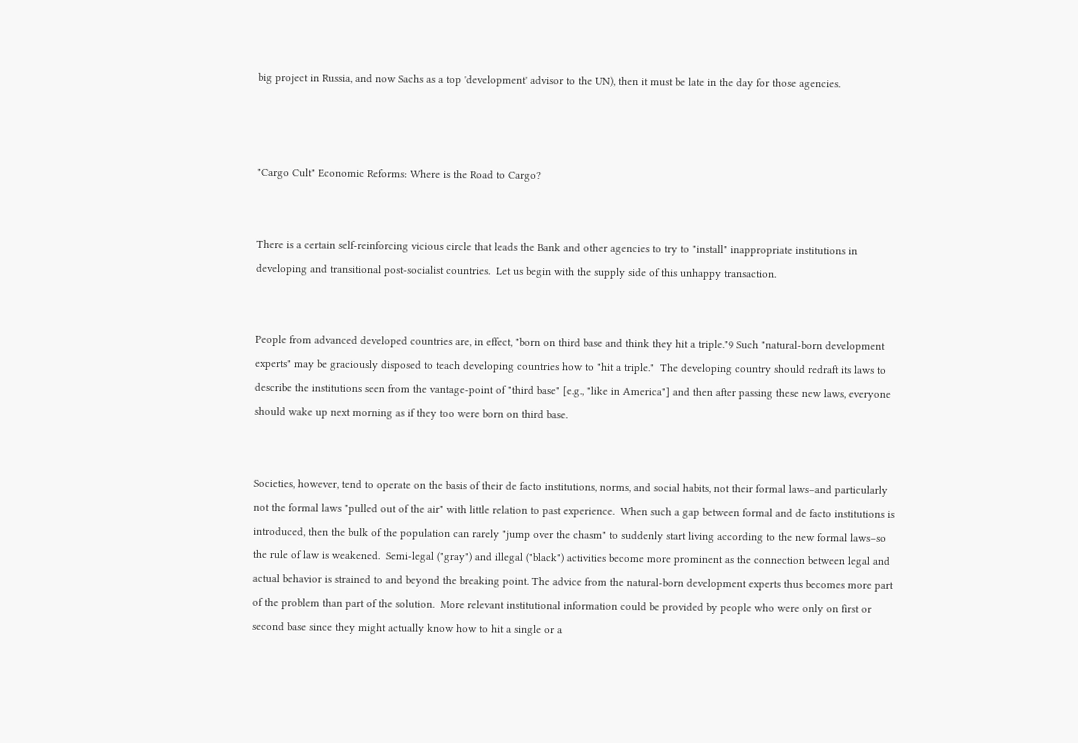big project in Russia, and now Sachs as a top 'development' advisor to the UN), then it must be late in the day for those agencies.



"Cargo Cult" Economic Reforms: Where is the Road to Cargo?


There is a certain self-reinforcing vicious circle that leads the Bank and other agencies to try to "install" inappropriate institutions in developing and transitional post-socialist countries.  Let us begin with the supply side of this unhappy transaction.


People from advanced developed countries are, in effect, "born on third base and think they hit a triple."9 Such "natural-born development experts" may be graciously disposed to teach developing countries how to "hit a triple."  The developing country should redraft its laws to describe the institutions seen from the vantage-point of "third base" [e.g., "like in America"] and then after passing these new laws, everyone should wake up next morning as if they too were born on third base.


Societies, however, tend to operate on the basis of their de facto institutions, norms, and social habits, not their formal laws–and particularly not the formal laws "pulled out of the air" with little relation to past experience.  When such a gap between formal and de facto institutions is introduced, then the bulk of the population can rarely "jump over the chasm" to suddenly start living according to the new formal laws–so the rule of law is weakened.  Semi-legal ("gray") and illegal ("black") activities become more prominent as the connection between legal and actual behavior is strained to and beyond the breaking point. The advice from the natural-born development experts thus becomes more part of the problem than part of the solution.  More relevant institutional information could be provided by people who were only on first or second base since they might actually know how to hit a single or a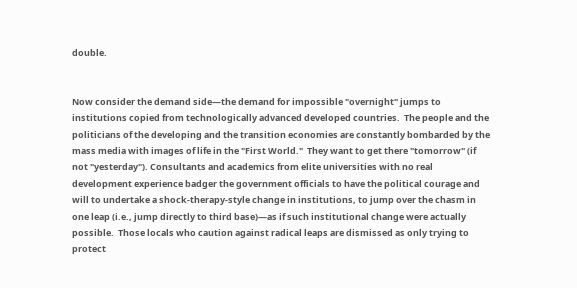double.


Now consider the demand side—the demand for impossible "overnight" jumps to institutions copied from technologically advanced developed countries.  The people and the politicians of the developing and the transition economies are constantly bombarded by the mass media with images of life in the "First World."  They want to get there "tomorrow" (if not "yesterday"). Consultants and academics from elite universities with no real development experience badger the government officials to have the political courage and will to undertake a shock-therapy-style change in institutions, to jump over the chasm in one leap (i.e., jump directly to third base)—as if such institutional change were actually possible.  Those locals who caution against radical leaps are dismissed as only trying to protect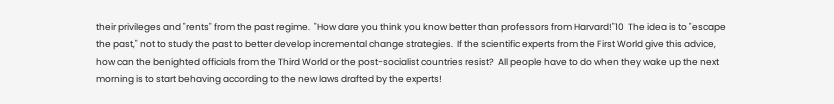their privileges and "rents" from the past regime.  "How dare you think you know better than professors from Harvard!"10  The idea is to "escape the past," not to study the past to better develop incremental change strategies.  If the scientific experts from the First World give this advice, how can the benighted officials from the Third World or the post-socialist countries resist?  All people have to do when they wake up the next morning is to start behaving according to the new laws drafted by the experts!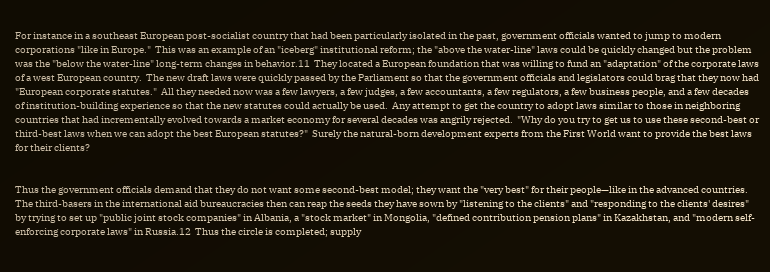For instance in a southeast European post-socialist country that had been particularly isolated in the past, government officials wanted to jump to modern corporations "like in Europe."  This was an example of an "iceberg" institutional reform; the "above the water-line" laws could be quickly changed but the problem was the "below the water-line" long-term changes in behavior.11  They located a European foundation that was willing to fund an "adaptation" of the corporate laws of a west European country.  The new draft laws were quickly passed by the Parliament so that the government officials and legislators could brag that they now had "European corporate statutes."  All they needed now was a few lawyers, a few judges, a few accountants, a few regulators, a few business people, and a few decades of institution-building experience so that the new statutes could actually be used.  Any attempt to get the country to adopt laws similar to those in neighboring countries that had incrementally evolved towards a market economy for several decades was angrily rejected.  "Why do you try to get us to use these second-best or third-best laws when we can adopt the best European statutes?"  Surely the natural-born development experts from the First World want to provide the best laws for their clients?


Thus the government officials demand that they do not want some second-best model; they want the "very best" for their people—like in the advanced countries.  The third-basers in the international aid bureaucracies then can reap the seeds they have sown by "listening to the clients" and "responding to the clients' desires" by trying to set up "public joint stock companies" in Albania, a "stock market" in Mongolia, "defined contribution pension plans" in Kazakhstan, and "modern self-enforcing corporate laws" in Russia.12  Thus the circle is completed; supply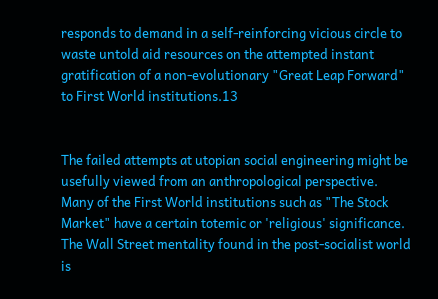responds to demand in a self-reinforcing vicious circle to waste untold aid resources on the attempted instant gratification of a non-evolutionary "Great Leap Forward" to First World institutions.13


The failed attempts at utopian social engineering might be usefully viewed from an anthropological perspective.  Many of the First World institutions such as "The Stock Market" have a certain totemic or 'religious' significance.  The Wall Street mentality found in the post-socialist world is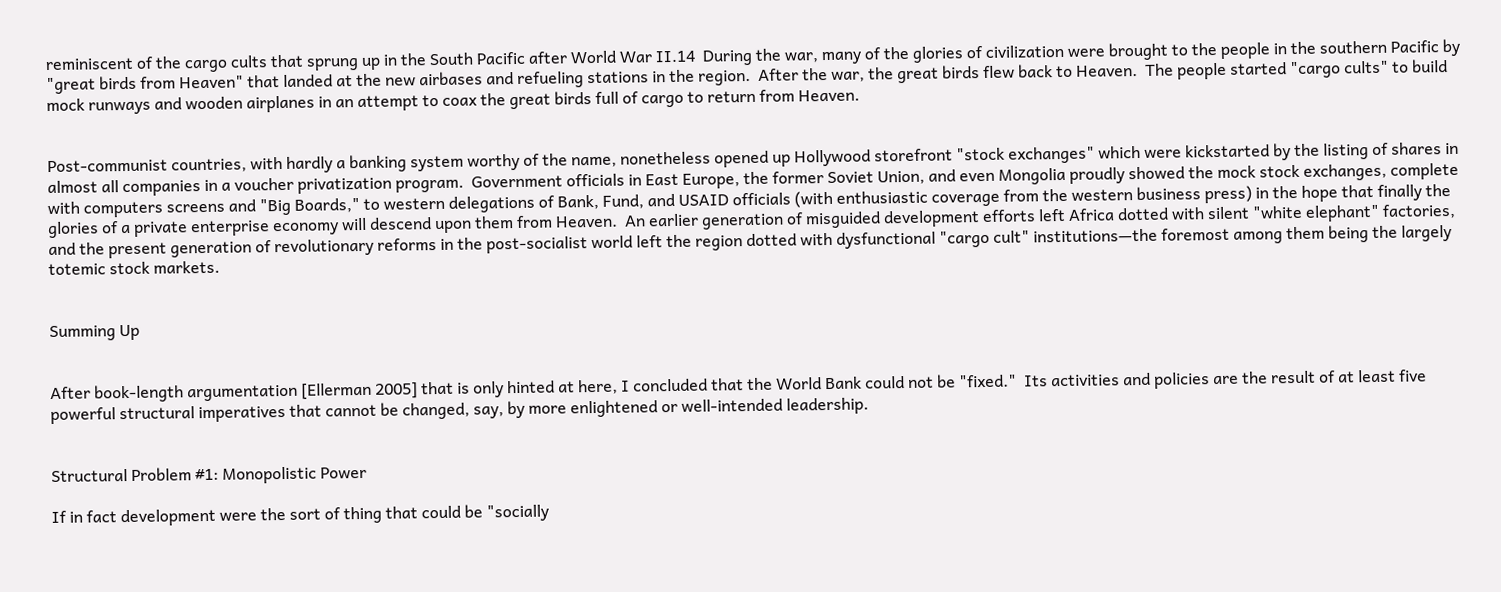reminiscent of the cargo cults that sprung up in the South Pacific after World War II.14  During the war, many of the glories of civilization were brought to the people in the southern Pacific by "great birds from Heaven" that landed at the new airbases and refueling stations in the region.  After the war, the great birds flew back to Heaven.  The people started "cargo cults" to build mock runways and wooden airplanes in an attempt to coax the great birds full of cargo to return from Heaven.


Post-communist countries, with hardly a banking system worthy of the name, nonetheless opened up Hollywood storefront "stock exchanges" which were kickstarted by the listing of shares in almost all companies in a voucher privatization program.  Government officials in East Europe, the former Soviet Union, and even Mongolia proudly showed the mock stock exchanges, complete with computers screens and "Big Boards," to western delegations of Bank, Fund, and USAID officials (with enthusiastic coverage from the western business press) in the hope that finally the glories of a private enterprise economy will descend upon them from Heaven.  An earlier generation of misguided development efforts left Africa dotted with silent "white elephant" factories, and the present generation of revolutionary reforms in the post-socialist world left the region dotted with dysfunctional "cargo cult" institutions—the foremost among them being the largely totemic stock markets.


Summing Up


After book-length argumentation [Ellerman 2005] that is only hinted at here, I concluded that the World Bank could not be "fixed."  Its activities and policies are the result of at least five powerful structural imperatives that cannot be changed, say, by more enlightened or well-intended leadership.


Structural Problem #1: Monopolistic Power

If in fact development were the sort of thing that could be "socially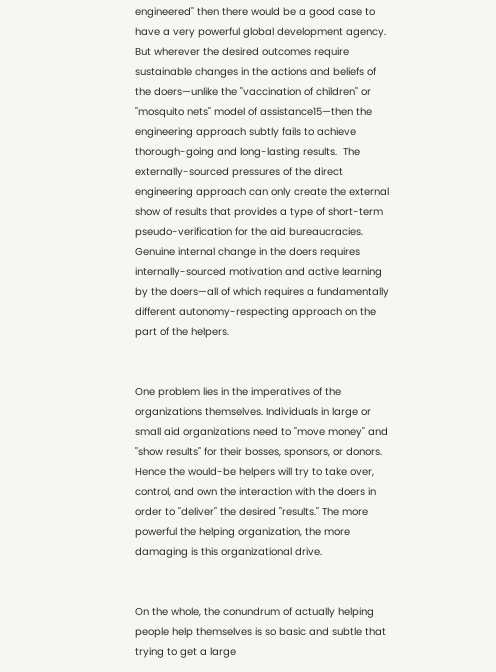engineered" then there would be a good case to have a very powerful global development agency. But wherever the desired outcomes require sustainable changes in the actions and beliefs of the doers—unlike the "vaccination of children" or "mosquito nets" model of assistance15—then the engineering approach subtly fails to achieve thorough-going and long-lasting results.  The externally-sourced pressures of the direct engineering approach can only create the external show of results that provides a type of short-term pseudo-verification for the aid bureaucracies. Genuine internal change in the doers requires internally-sourced motivation and active learning by the doers—all of which requires a fundamentally different autonomy-respecting approach on the part of the helpers.


One problem lies in the imperatives of the organizations themselves. Individuals in large or small aid organizations need to "move money" and "show results" for their bosses, sponsors, or donors. Hence the would-be helpers will try to take over, control, and own the interaction with the doers in order to "deliver" the desired "results." The more powerful the helping organization, the more damaging is this organizational drive.


On the whole, the conundrum of actually helping people help themselves is so basic and subtle that trying to get a large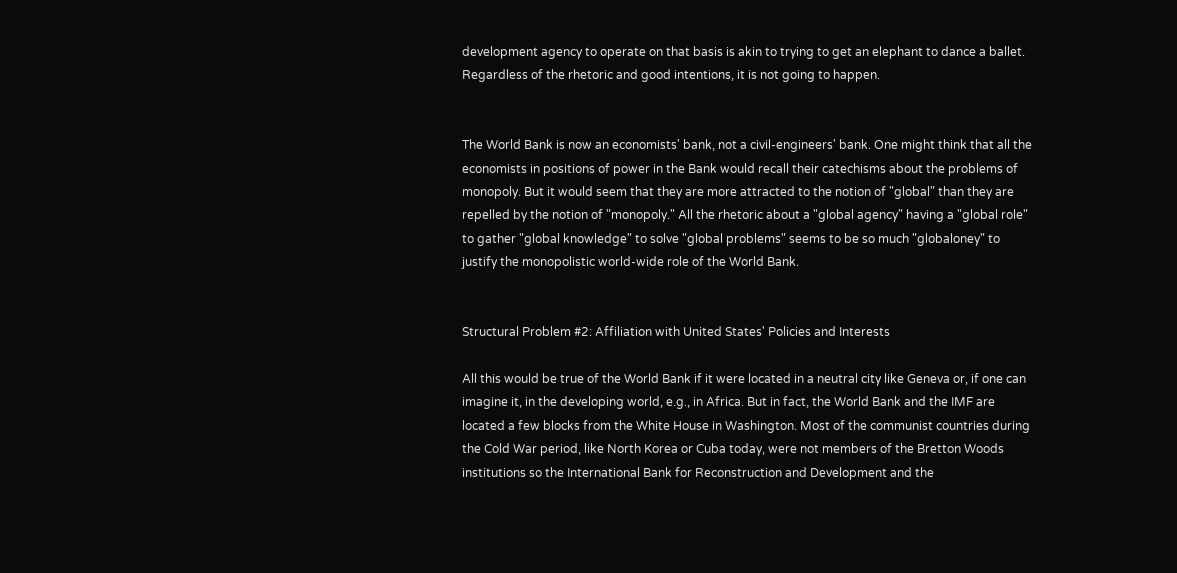development agency to operate on that basis is akin to trying to get an elephant to dance a ballet. Regardless of the rhetoric and good intentions, it is not going to happen.


The World Bank is now an economists' bank, not a civil-engineers' bank. One might think that all the economists in positions of power in the Bank would recall their catechisms about the problems of monopoly. But it would seem that they are more attracted to the notion of "global" than they are repelled by the notion of "monopoly." All the rhetoric about a "global agency" having a "global role" to gather "global knowledge" to solve "global problems" seems to be so much "globaloney" to justify the monopolistic world-wide role of the World Bank.


Structural Problem #2: Affiliation with United States' Policies and Interests

All this would be true of the World Bank if it were located in a neutral city like Geneva or, if one can imagine it, in the developing world, e.g., in Africa. But in fact, the World Bank and the IMF are located a few blocks from the White House in Washington. Most of the communist countries during the Cold War period, like North Korea or Cuba today, were not members of the Bretton Woods institutions so the International Bank for Reconstruction and Development and the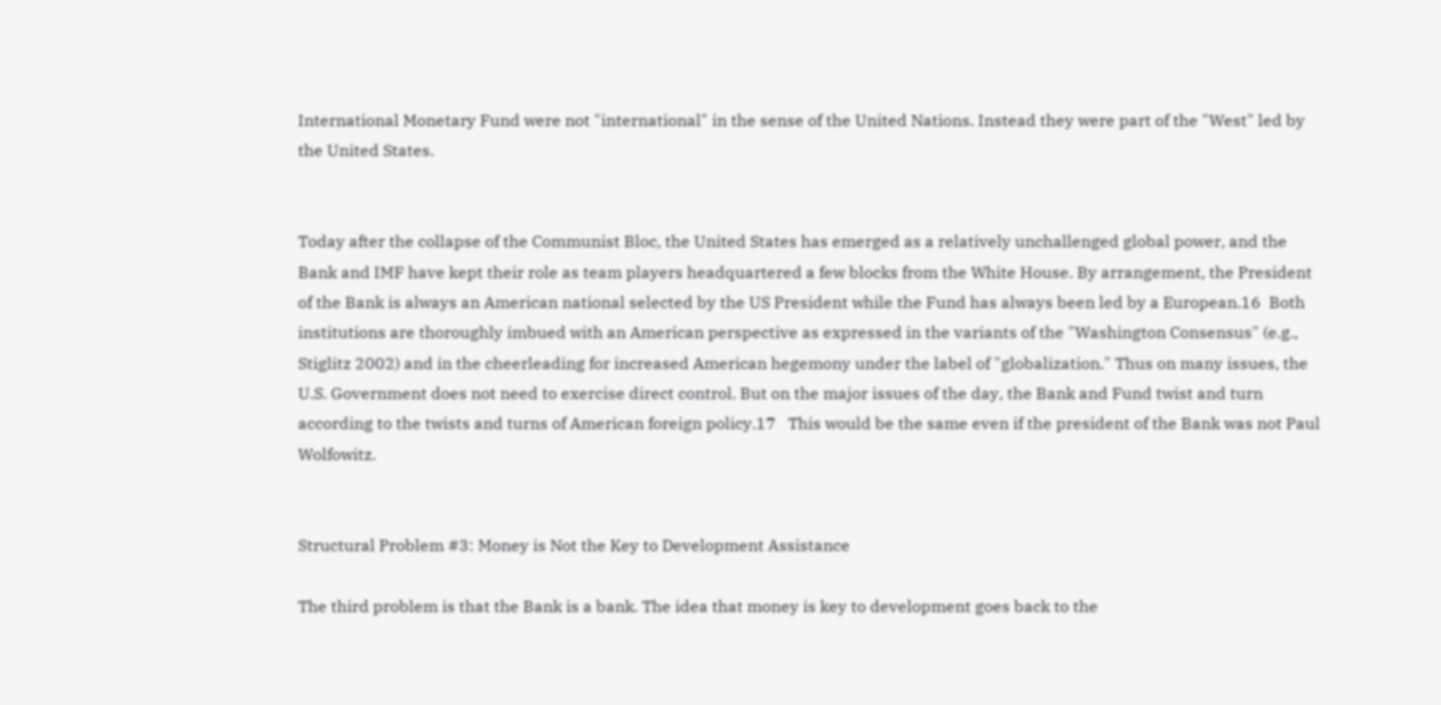International Monetary Fund were not "international" in the sense of the United Nations. Instead they were part of the "West" led by the United States.


Today after the collapse of the Communist Bloc, the United States has emerged as a relatively unchallenged global power, and the Bank and IMF have kept their role as team players headquartered a few blocks from the White House. By arrangement, the President of the Bank is always an American national selected by the US President while the Fund has always been led by a European.16  Both institutions are thoroughly imbued with an American perspective as expressed in the variants of the "Washington Consensus" (e.g., Stiglitz 2002) and in the cheerleading for increased American hegemony under the label of "globalization." Thus on many issues, the U.S. Government does not need to exercise direct control. But on the major issues of the day, the Bank and Fund twist and turn according to the twists and turns of American foreign policy.17   This would be the same even if the president of the Bank was not Paul Wolfowitz.


Structural Problem #3: Money is Not the Key to Development Assistance

The third problem is that the Bank is a bank. The idea that money is key to development goes back to the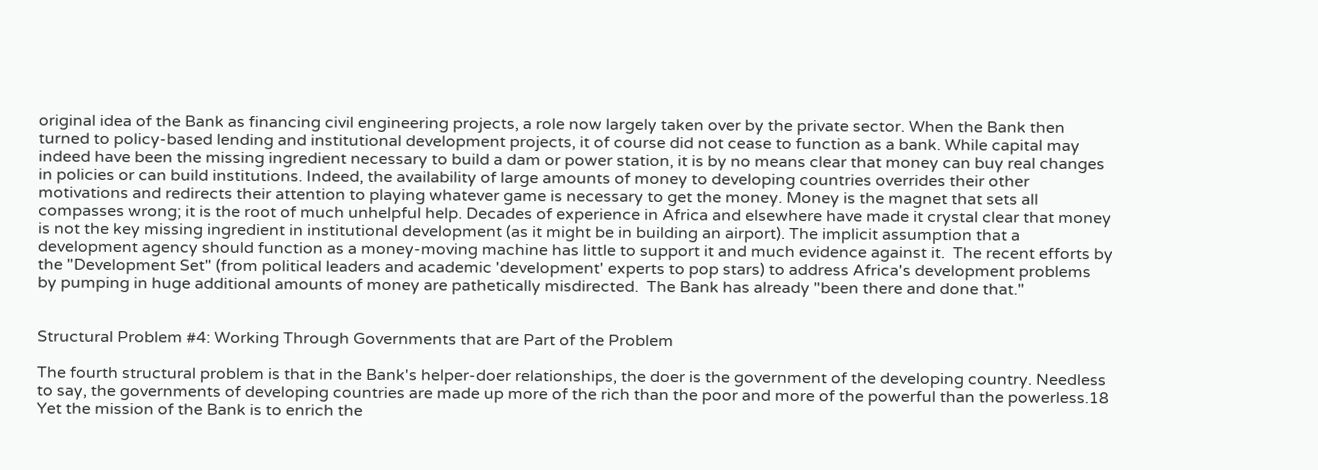original idea of the Bank as financing civil engineering projects, a role now largely taken over by the private sector. When the Bank then turned to policy-based lending and institutional development projects, it of course did not cease to function as a bank. While capital may indeed have been the missing ingredient necessary to build a dam or power station, it is by no means clear that money can buy real changes in policies or can build institutions. Indeed, the availability of large amounts of money to developing countries overrides their other motivations and redirects their attention to playing whatever game is necessary to get the money. Money is the magnet that sets all compasses wrong; it is the root of much unhelpful help. Decades of experience in Africa and elsewhere have made it crystal clear that money is not the key missing ingredient in institutional development (as it might be in building an airport). The implicit assumption that a development agency should function as a money-moving machine has little to support it and much evidence against it.  The recent efforts by the "Development Set" (from political leaders and academic 'development' experts to pop stars) to address Africa's development problems by pumping in huge additional amounts of money are pathetically misdirected.  The Bank has already "been there and done that."


Structural Problem #4: Working Through Governments that are Part of the Problem

The fourth structural problem is that in the Bank's helper-doer relationships, the doer is the government of the developing country. Needless to say, the governments of developing countries are made up more of the rich than the poor and more of the powerful than the powerless.18  Yet the mission of the Bank is to enrich the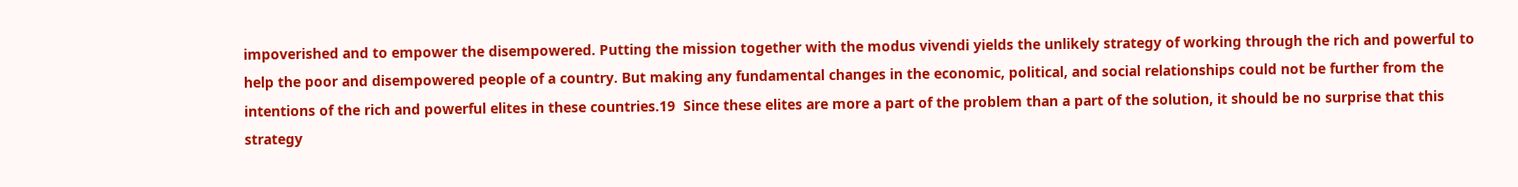impoverished and to empower the disempowered. Putting the mission together with the modus vivendi yields the unlikely strategy of working through the rich and powerful to help the poor and disempowered people of a country. But making any fundamental changes in the economic, political, and social relationships could not be further from the intentions of the rich and powerful elites in these countries.19  Since these elites are more a part of the problem than a part of the solution, it should be no surprise that this strategy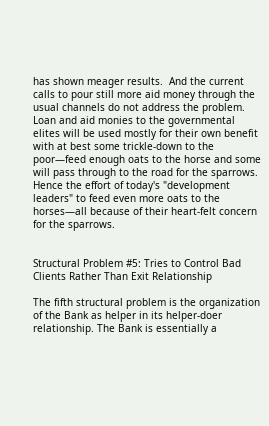has shown meager results.  And the current calls to pour still more aid money through the usual channels do not address the problem. Loan and aid monies to the governmental elites will be used mostly for their own benefit with at best some trickle-down to the poor—feed enough oats to the horse and some will pass through to the road for the sparrows.  Hence the effort of today's "development leaders" to feed even more oats to the horses—all because of their heart-felt concern for the sparrows.


Structural Problem #5: Tries to Control Bad Clients Rather Than Exit Relationship

The fifth structural problem is the organization of the Bank as helper in its helper-doer relationship. The Bank is essentially a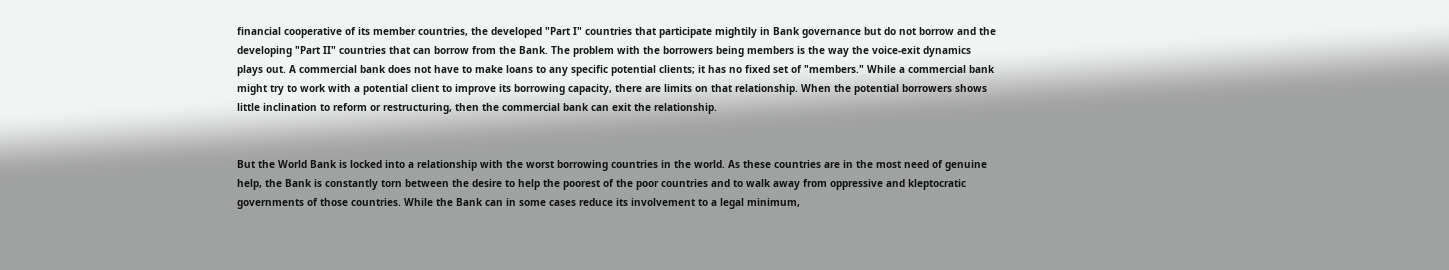financial cooperative of its member countries, the developed "Part I" countries that participate mightily in Bank governance but do not borrow and the developing "Part II" countries that can borrow from the Bank. The problem with the borrowers being members is the way the voice-exit dynamics plays out. A commercial bank does not have to make loans to any specific potential clients; it has no fixed set of "members." While a commercial bank might try to work with a potential client to improve its borrowing capacity, there are limits on that relationship. When the potential borrowers shows little inclination to reform or restructuring, then the commercial bank can exit the relationship.


But the World Bank is locked into a relationship with the worst borrowing countries in the world. As these countries are in the most need of genuine help, the Bank is constantly torn between the desire to help the poorest of the poor countries and to walk away from oppressive and kleptocratic governments of those countries. While the Bank can in some cases reduce its involvement to a legal minimum,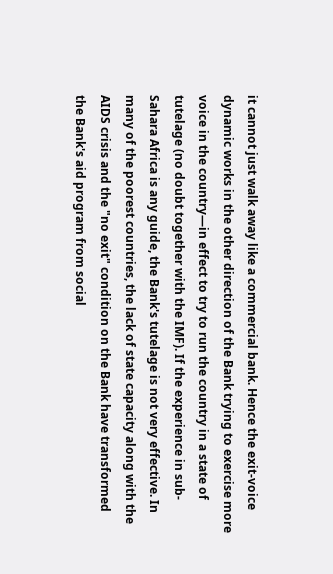it cannot just walk away like a commercial bank. Hence the exit-voice dynamic works in the other direction of the Bank trying to exercise more voice in the country—in effect to try to run the country in a state of tutelage (no doubt together with the IMF). If the experience in sub-Sahara Africa is any guide, the Bank's tutelage is not very effective. In many of the poorest countries, the lack of state capacity along with the AIDS crisis and the "no exit" condition on the Bank have transformed the Bank's aid program from social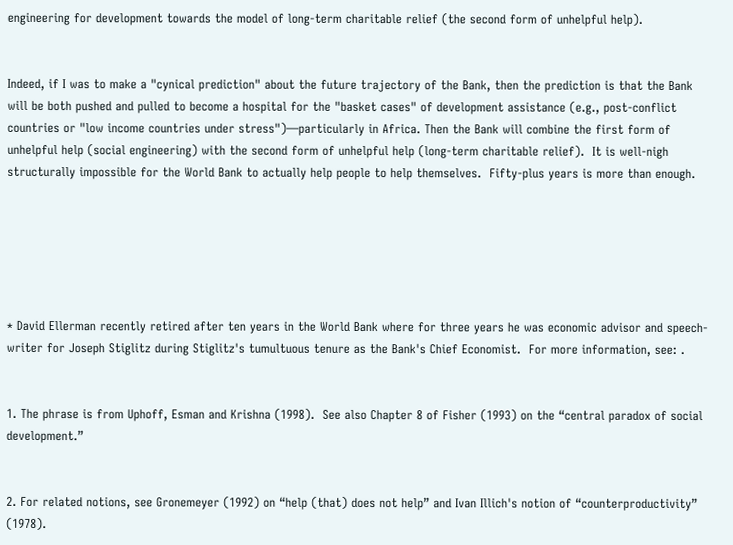engineering for development towards the model of long-term charitable relief (the second form of unhelpful help).


Indeed, if I was to make a "cynical prediction" about the future trajectory of the Bank, then the prediction is that the Bank will be both pushed and pulled to become a hospital for the "basket cases" of development assistance (e.g., post-conflict countries or "low income countries under stress")—particularly in Africa. Then the Bank will combine the first form of unhelpful help (social engineering) with the second form of unhelpful help (long-term charitable relief).  It is well-nigh structurally impossible for the World Bank to actually help people to help themselves.  Fifty-plus years is more than enough.






* David Ellerman recently retired after ten years in the World Bank where for three years he was economic advisor and speech-writer for Joseph Stiglitz during Stiglitz's tumultuous tenure as the Bank's Chief Economist.  For more information, see: .


1. The phrase is from Uphoff, Esman and Krishna (1998).  See also Chapter 8 of Fisher (1993) on the “central paradox of social development.”


2. For related notions, see Gronemeyer (1992) on “help (that) does not help” and Ivan Illich's notion of “counterproductivity” (1978).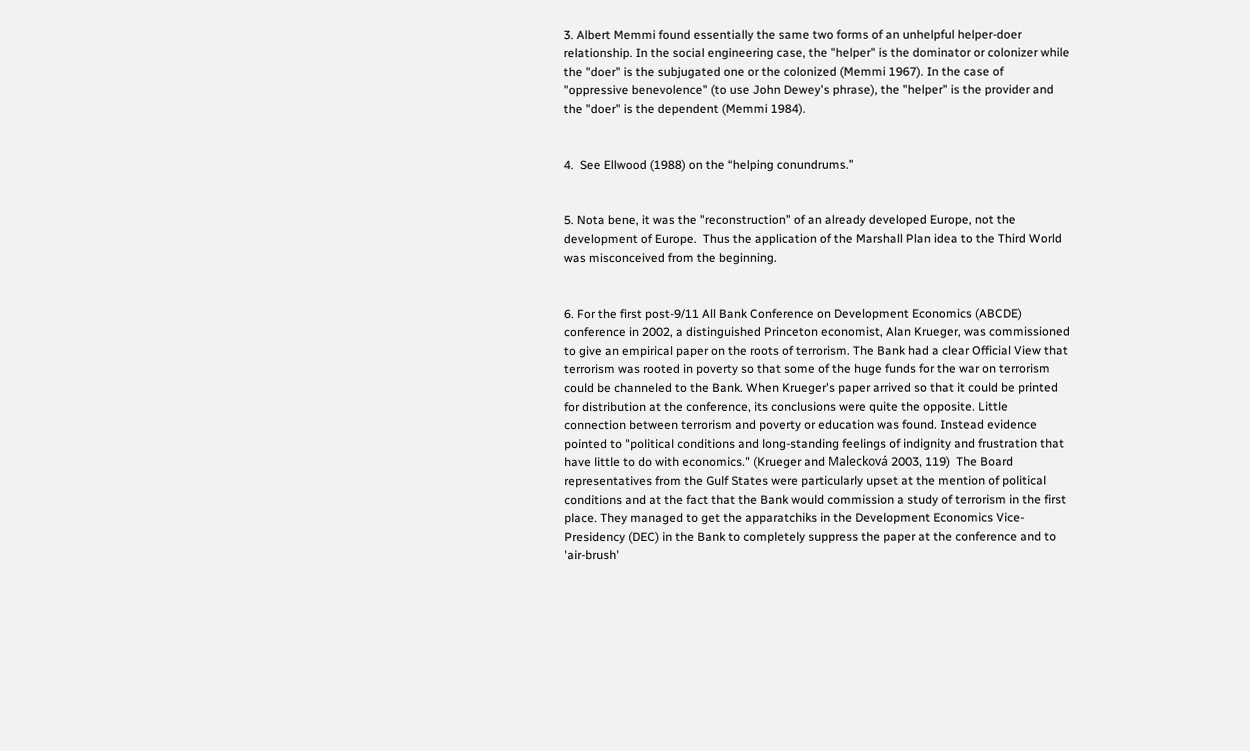3. Albert Memmi found essentially the same two forms of an unhelpful helper-doer relationship. In the social engineering case, the "helper" is the dominator or colonizer while the "doer" is the subjugated one or the colonized (Memmi 1967). In the case of "oppressive benevolence" (to use John Dewey's phrase), the "helper" is the provider and the "doer" is the dependent (Memmi 1984).


4.  See Ellwood (1988) on the “helping conundrums.”


5. Nota bene, it was the "reconstruction" of an already developed Europe, not the development of Europe.  Thus the application of the Marshall Plan idea to the Third World was misconceived from the beginning.


6. For the first post-9/11 All Bank Conference on Development Economics (ABCDE) conference in 2002, a distinguished Princeton economist, Alan Krueger, was commissioned to give an empirical paper on the roots of terrorism. The Bank had a clear Official View that terrorism was rooted in poverty so that some of the huge funds for the war on terrorism could be channeled to the Bank. When Krueger's paper arrived so that it could be printed for distribution at the conference, its conclusions were quite the opposite. Little connection between terrorism and poverty or education was found. Instead evidence pointed to "political conditions and long-standing feelings of indignity and frustration that have little to do with economics." (Krueger and Malecková 2003, 119)  The Board representatives from the Gulf States were particularly upset at the mention of political conditions and at the fact that the Bank would commission a study of terrorism in the first place. They managed to get the apparatchiks in the Development Economics Vice-Presidency (DEC) in the Bank to completely suppress the paper at the conference and to 'air-brush'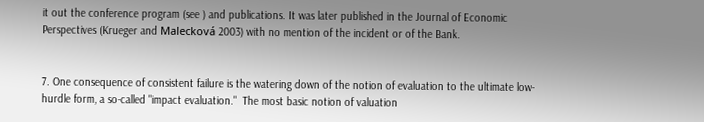it out the conference program (see ) and publications. It was later published in the Journal of Economic Perspectives (Krueger and Malecková 2003) with no mention of the incident or of the Bank.


7. One consequence of consistent failure is the watering down of the notion of evaluation to the ultimate low-hurdle form, a so-called "impact evaluation."  The most basic notion of valuation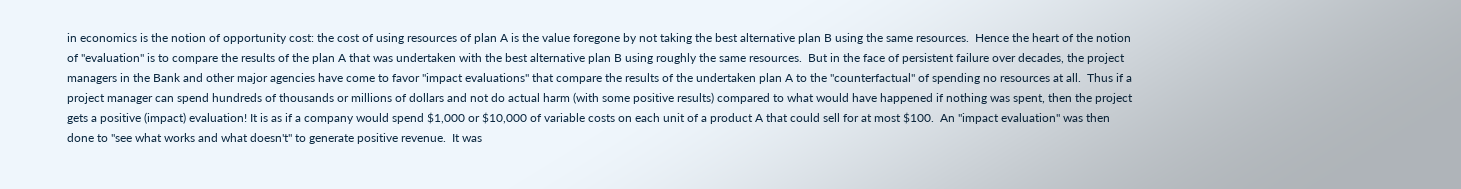in economics is the notion of opportunity cost: the cost of using resources of plan A is the value foregone by not taking the best alternative plan B using the same resources.  Hence the heart of the notion of "evaluation" is to compare the results of the plan A that was undertaken with the best alternative plan B using roughly the same resources.  But in the face of persistent failure over decades, the project managers in the Bank and other major agencies have come to favor "impact evaluations" that compare the results of the undertaken plan A to the "counterfactual" of spending no resources at all.  Thus if a project manager can spend hundreds of thousands or millions of dollars and not do actual harm (with some positive results) compared to what would have happened if nothing was spent, then the project gets a positive (impact) evaluation! It is as if a company would spend $1,000 or $10,000 of variable costs on each unit of a product A that could sell for at most $100.  An "impact evaluation" was then done to "see what works and what doesn't" to generate positive revenue.  It was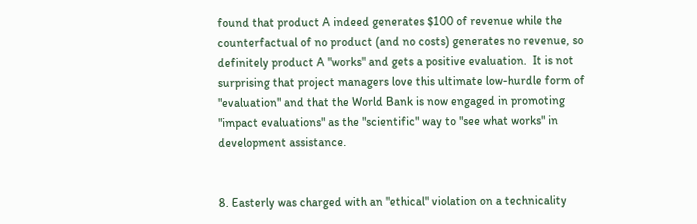found that product A indeed generates $100 of revenue while the counterfactual of no product (and no costs) generates no revenue, so definitely product A "works" and gets a positive evaluation.  It is not surprising that project managers love this ultimate low-hurdle form of "evaluation" and that the World Bank is now engaged in promoting "impact evaluations" as the "scientific" way to "see what works" in development assistance.


8. Easterly was charged with an "ethical" violation on a technicality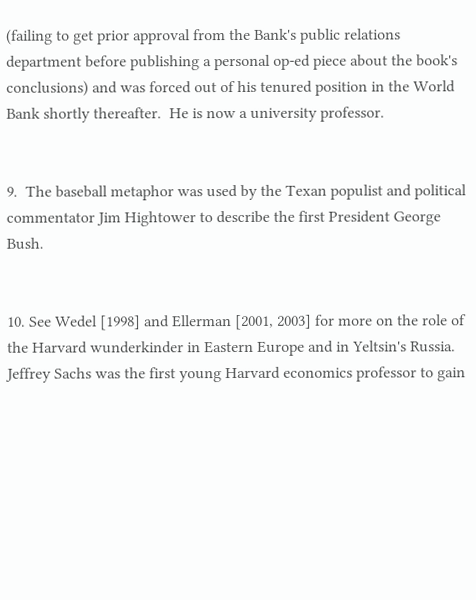(failing to get prior approval from the Bank's public relations department before publishing a personal op-ed piece about the book's conclusions) and was forced out of his tenured position in the World Bank shortly thereafter.  He is now a university professor.


9.  The baseball metaphor was used by the Texan populist and political commentator Jim Hightower to describe the first President George Bush.


10. See Wedel [1998] and Ellerman [2001, 2003] for more on the role of the Harvard wunderkinder in Eastern Europe and in Yeltsin's Russia.   Jeffrey Sachs was the first young Harvard economics professor to gain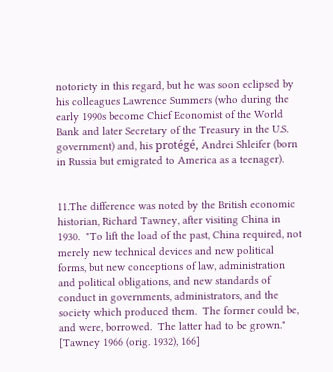notoriety in this regard, but he was soon eclipsed by his colleagues Lawrence Summers (who during the early 1990s become Chief Economist of the World Bank and later Secretary of the Treasury in the U.S. government) and, his protégé, Andrei Shleifer (born in Russia but emigrated to America as a teenager).


11.The difference was noted by the British economic historian, Richard Tawney, after visiting China in 1930.  "To lift the load of the past, China required, not merely new technical devices and new political forms, but new conceptions of law, administration and political obligations, and new standards of conduct in governments, administrators, and the society which produced them.  The former could be, and were, borrowed.  The latter had to be grown." [Tawney 1966 (orig. 1932), 166]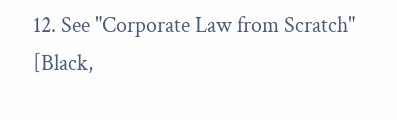12. See "Corporate Law from Scratch" [Black,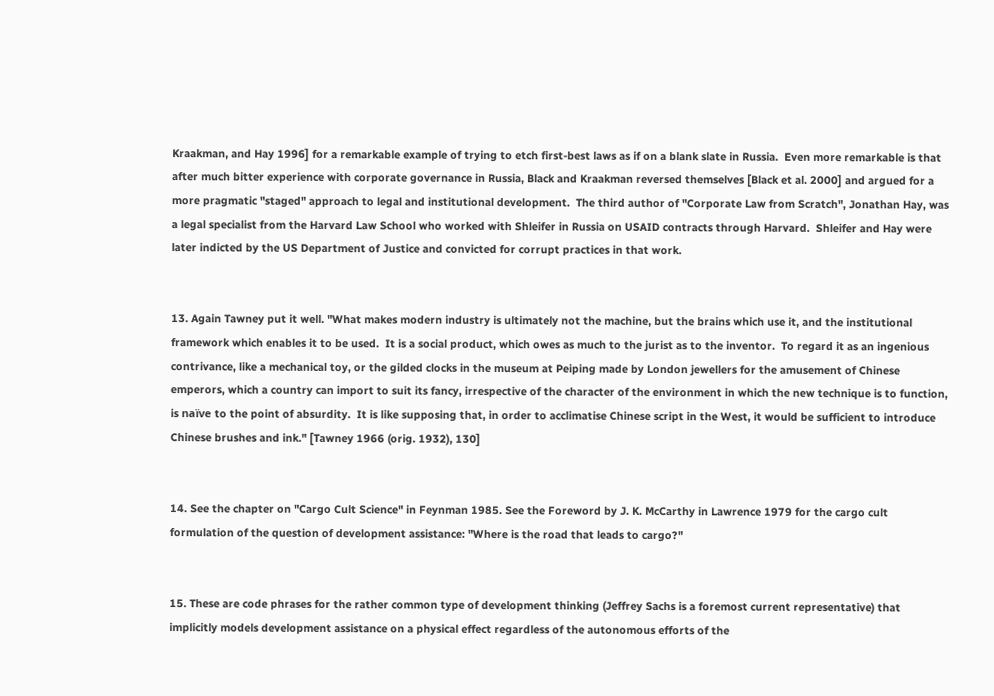Kraakman, and Hay 1996] for a remarkable example of trying to etch first-best laws as if on a blank slate in Russia.  Even more remarkable is that after much bitter experience with corporate governance in Russia, Black and Kraakman reversed themselves [Black et al. 2000] and argued for a more pragmatic "staged" approach to legal and institutional development.  The third author of "Corporate Law from Scratch", Jonathan Hay, was a legal specialist from the Harvard Law School who worked with Shleifer in Russia on USAID contracts through Harvard.  Shleifer and Hay were later indicted by the US Department of Justice and convicted for corrupt practices in that work.


13. Again Tawney put it well. "What makes modern industry is ultimately not the machine, but the brains which use it, and the institutional framework which enables it to be used.  It is a social product, which owes as much to the jurist as to the inventor.  To regard it as an ingenious contrivance, like a mechanical toy, or the gilded clocks in the museum at Peiping made by London jewellers for the amusement of Chinese emperors, which a country can import to suit its fancy, irrespective of the character of the environment in which the new technique is to function, is naïve to the point of absurdity.  It is like supposing that, in order to acclimatise Chinese script in the West, it would be sufficient to introduce Chinese brushes and ink." [Tawney 1966 (orig. 1932), 130]


14. See the chapter on "Cargo Cult Science" in Feynman 1985. See the Foreword by J. K. McCarthy in Lawrence 1979 for the cargo cult formulation of the question of development assistance: "Where is the road that leads to cargo?"


15. These are code phrases for the rather common type of development thinking (Jeffrey Sachs is a foremost current representative) that implicitly models development assistance on a physical effect regardless of the autonomous efforts of the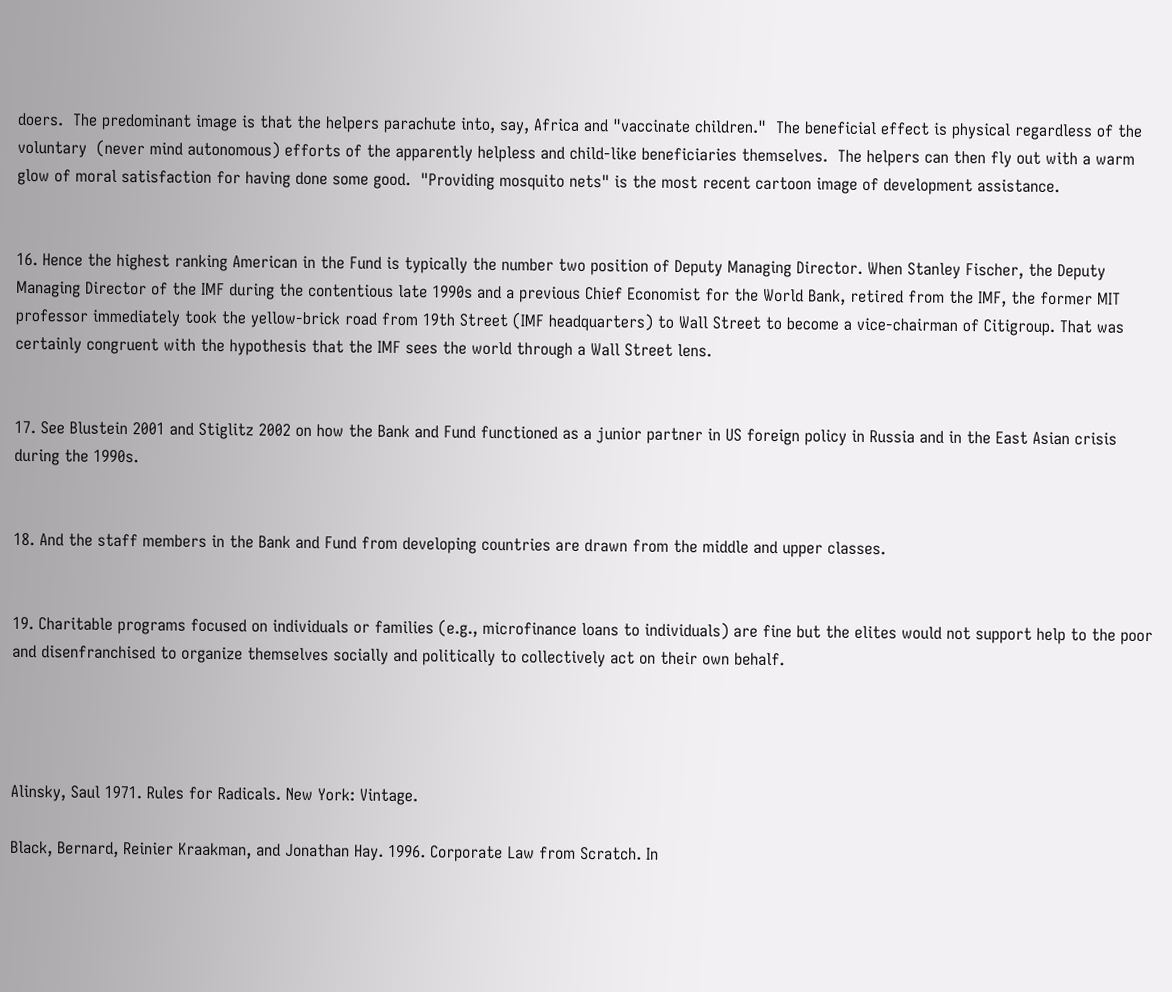doers.  The predominant image is that the helpers parachute into, say, Africa and "vaccinate children."  The beneficial effect is physical regardless of the voluntary  (never mind autonomous) efforts of the apparently helpless and child-like beneficiaries themselves.  The helpers can then fly out with a warm glow of moral satisfaction for having done some good.  "Providing mosquito nets" is the most recent cartoon image of development assistance.


16. Hence the highest ranking American in the Fund is typically the number two position of Deputy Managing Director. When Stanley Fischer, the Deputy Managing Director of the IMF during the contentious late 1990s and a previous Chief Economist for the World Bank, retired from the IMF, the former MIT professor immediately took the yellow-brick road from 19th Street (IMF headquarters) to Wall Street to become a vice-chairman of Citigroup. That was certainly congruent with the hypothesis that the IMF sees the world through a Wall Street lens.


17. See Blustein 2001 and Stiglitz 2002 on how the Bank and Fund functioned as a junior partner in US foreign policy in Russia and in the East Asian crisis during the 1990s.


18. And the staff members in the Bank and Fund from developing countries are drawn from the middle and upper classes.


19. Charitable programs focused on individuals or families (e.g., microfinance loans to individuals) are fine but the elites would not support help to the poor and disenfranchised to organize themselves socially and politically to collectively act on their own behalf.




Alinsky, Saul 1971. Rules for Radicals. New York: Vintage.

Black, Bernard, Reinier Kraakman, and Jonathan Hay. 1996. Corporate Law from Scratch. In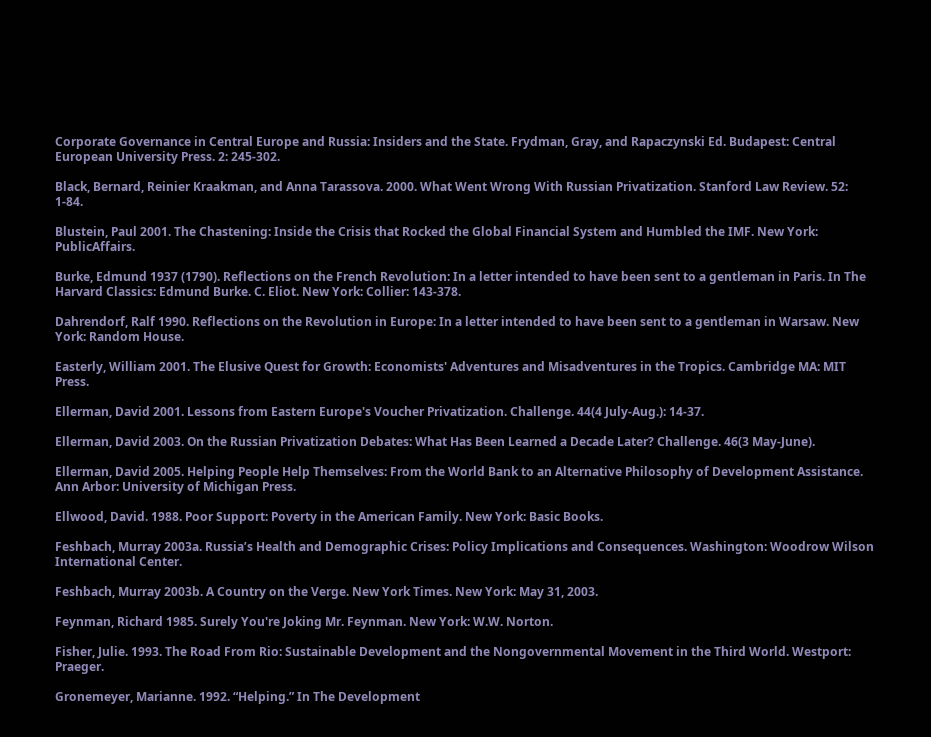Corporate Governance in Central Europe and Russia: Insiders and the State. Frydman, Gray, and Rapaczynski Ed. Budapest: Central European University Press. 2: 245-302.

Black, Bernard, Reinier Kraakman, and Anna Tarassova. 2000. What Went Wrong With Russian Privatization. Stanford Law Review. 52: 1-84.

Blustein, Paul 2001. The Chastening: Inside the Crisis that Rocked the Global Financial System and Humbled the IMF. New York: PublicAffairs.

Burke, Edmund 1937 (1790). Reflections on the French Revolution: In a letter intended to have been sent to a gentleman in Paris. In The Harvard Classics: Edmund Burke. C. Eliot. New York: Collier: 143-378.

Dahrendorf, Ralf 1990. Reflections on the Revolution in Europe: In a letter intended to have been sent to a gentleman in Warsaw. New York: Random House.

Easterly, William 2001. The Elusive Quest for Growth: Economists' Adventures and Misadventures in the Tropics. Cambridge MA: MIT Press.

Ellerman, David 2001. Lessons from Eastern Europe's Voucher Privatization. Challenge. 44(4 July-Aug.): 14-37.

Ellerman, David 2003. On the Russian Privatization Debates: What Has Been Learned a Decade Later? Challenge. 46(3 May-June).

Ellerman, David 2005. Helping People Help Themselves: From the World Bank to an Alternative Philosophy of Development Assistance. Ann Arbor: University of Michigan Press.

Ellwood, David. 1988. Poor Support: Poverty in the American Family. New York: Basic Books.

Feshbach, Murray 2003a. Russia’s Health and Demographic Crises: Policy Implications and Consequences. Washington: Woodrow Wilson International Center.

Feshbach, Murray 2003b. A Country on the Verge. New York Times. New York: May 31, 2003.

Feynman, Richard 1985. Surely You're Joking Mr. Feynman. New York: W.W. Norton.

Fisher, Julie. 1993. The Road From Rio: Sustainable Development and the Nongovernmental Movement in the Third World. Westport: Praeger.

Gronemeyer, Marianne. 1992. “Helping.” In The Development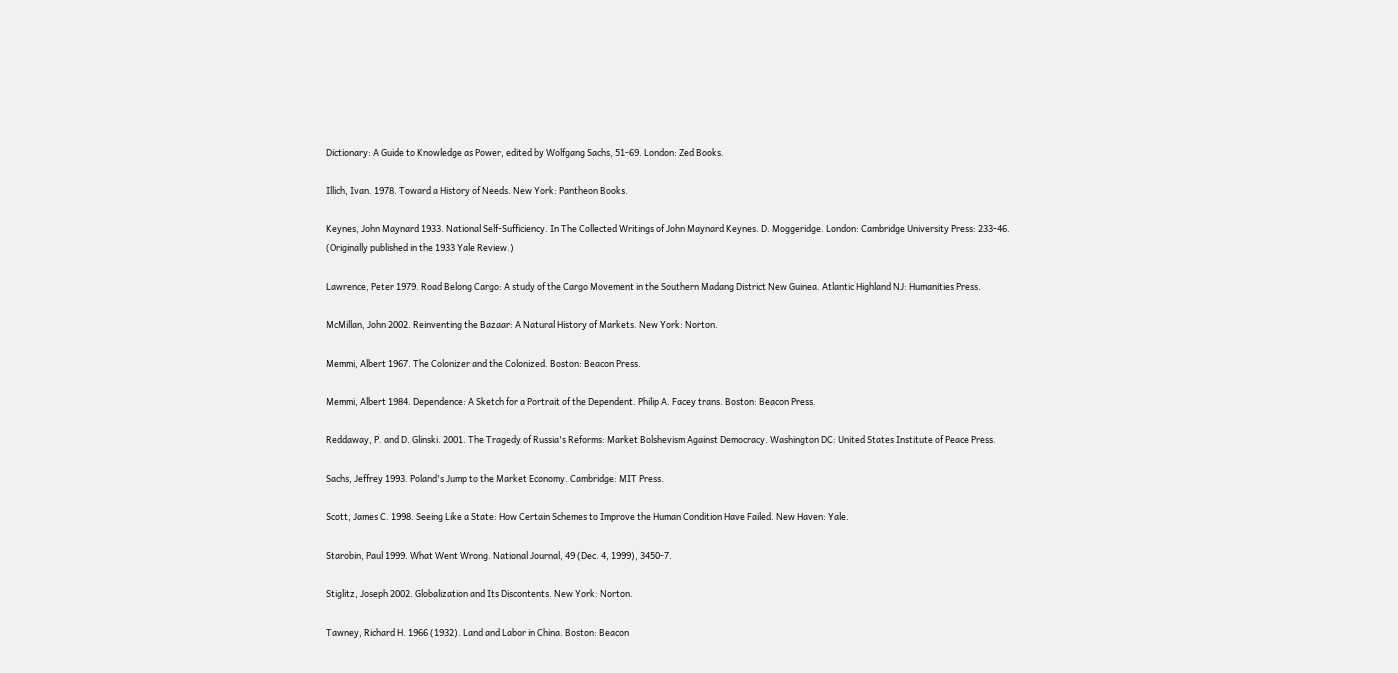Dictionary: A Guide to Knowledge as Power, edited by Wolfgang Sachs, 51-69. London: Zed Books.

Illich, Ivan. 1978. Toward a History of Needs. New York: Pantheon Books.

Keynes, John Maynard 1933. National Self-Sufficiency. In The Collected Writings of John Maynard Keynes. D. Moggeridge. London: Cambridge University Press: 233-46. (Originally published in the 1933 Yale Review.)

Lawrence, Peter 1979. Road Belong Cargo: A study of the Cargo Movement in the Southern Madang District New Guinea. Atlantic Highland NJ: Humanities Press.

McMillan, John 2002. Reinventing the Bazaar: A Natural History of Markets. New York: Norton.

Memmi, Albert 1967. The Colonizer and the Colonized. Boston: Beacon Press.

Memmi, Albert 1984. Dependence: A Sketch for a Portrait of the Dependent. Philip A. Facey trans. Boston: Beacon Press.

Reddaway, P. and D. Glinski. 2001. The Tragedy of Russia's Reforms: Market Bolshevism Against Democracy. Washington DC: United States Institute of Peace Press.

Sachs, Jeffrey 1993. Poland's Jump to the Market Economy. Cambridge: MIT Press.

Scott, James C. 1998. Seeing Like a State: How Certain Schemes to Improve the Human Condition Have Failed. New Haven: Yale.

Starobin, Paul 1999. What Went Wrong. National Journal, 49 (Dec. 4, 1999), 3450-7.

Stiglitz, Joseph 2002. Globalization and Its Discontents. New York: Norton.

Tawney, Richard H. 1966 (1932). Land and Labor in China. Boston: Beacon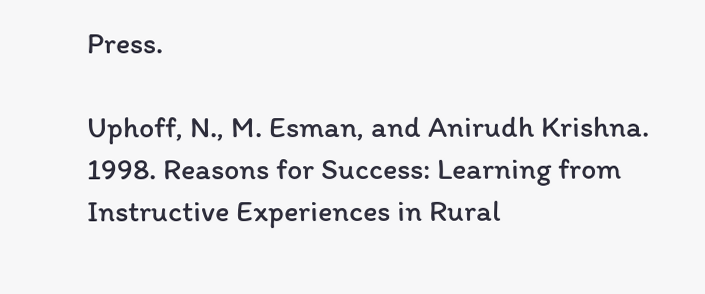Press.

Uphoff, N., M. Esman, and Anirudh Krishna. 1998. Reasons for Success: Learning from Instructive Experiences in Rural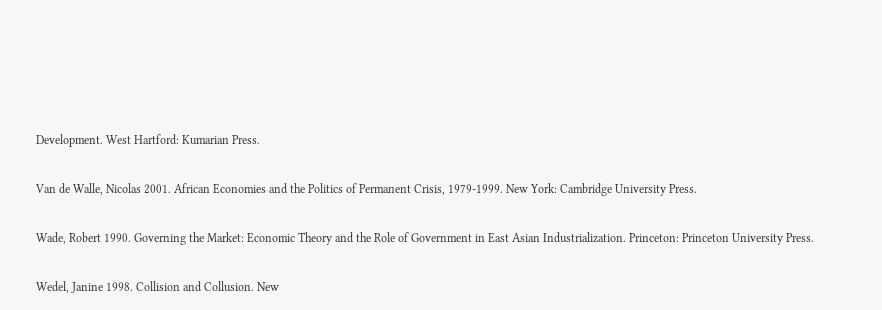Development. West Hartford: Kumarian Press.

Van de Walle, Nicolas 2001. African Economies and the Politics of Permanent Crisis, 1979-1999. New York: Cambridge University Press.

Wade, Robert 1990. Governing the Market: Economic Theory and the Role of Government in East Asian Industrialization. Princeton: Princeton University Press.

Wedel, Janine 1998. Collision and Collusion. New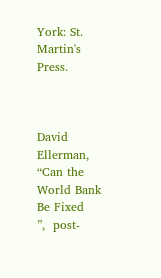York: St. Martin's Press.



David Ellerman, “Can the World Bank Be Fixed
”,  post-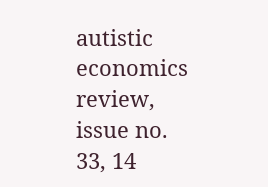autistic economics review, issue no. 33, 14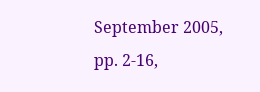September 2005, pp. 2-16,